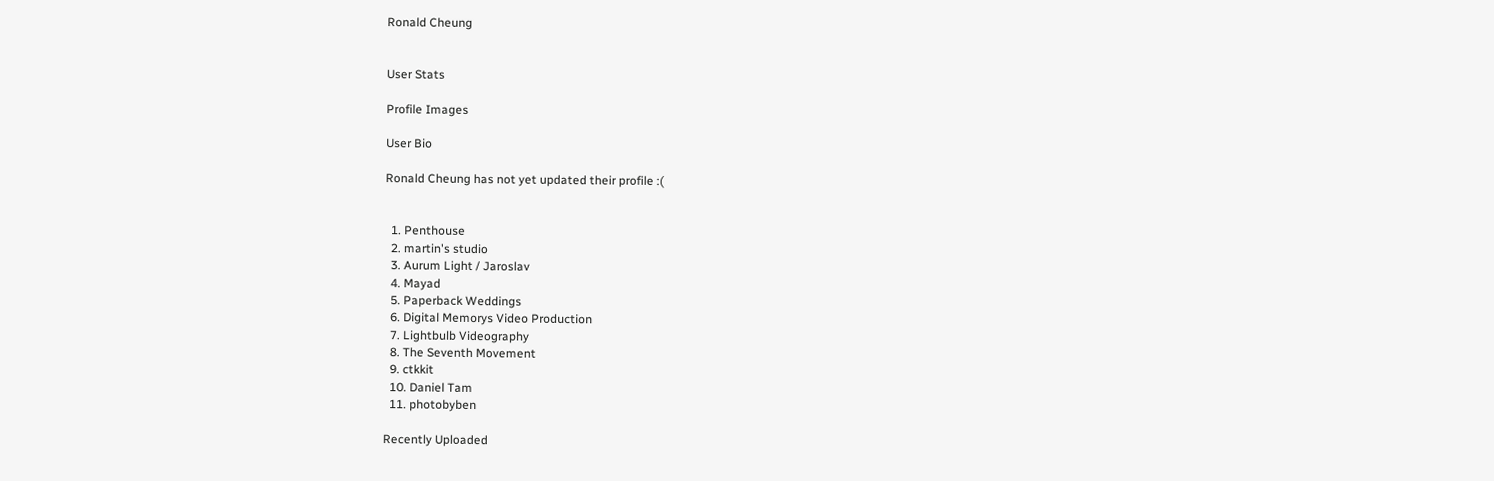Ronald Cheung


User Stats

Profile Images

User Bio

Ronald Cheung has not yet updated their profile :(


  1. Penthouse
  2. martin's studio
  3. Aurum Light / Jaroslav
  4. Mayad
  5. Paperback Weddings
  6. Digital Memorys Video Production
  7. Lightbulb Videography
  8. The Seventh Movement
  9. ctkkit
  10. Daniel Tam
  11. photobyben

Recently Uploaded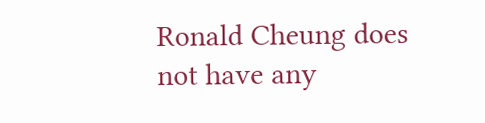Ronald Cheung does not have any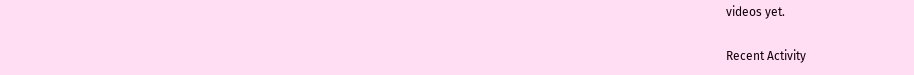videos yet.

Recent Activity